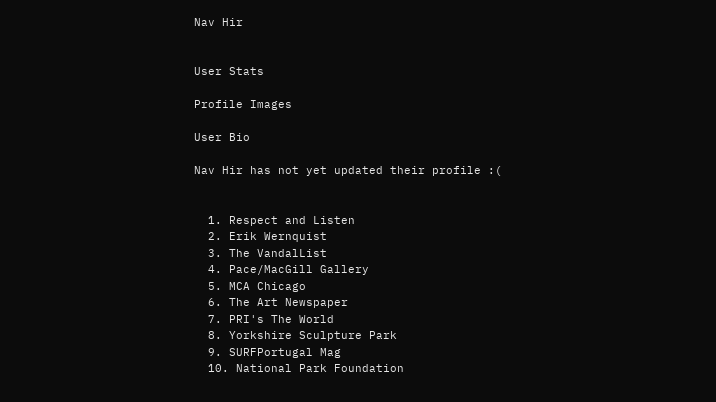Nav Hir


User Stats

Profile Images

User Bio

Nav Hir has not yet updated their profile :(


  1. Respect and Listen
  2. Erik Wernquist
  3. The VandalList
  4. Pace/MacGill Gallery
  5. MCA Chicago
  6. The Art Newspaper
  7. PRI's The World
  8. Yorkshire Sculpture Park
  9. SURFPortugal Mag
  10. National Park Foundation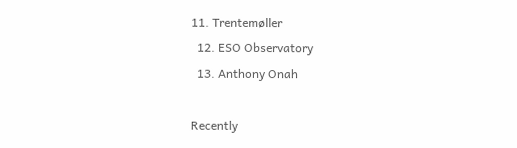11. Trentemøller
  12. ESO Observatory
  13. Anthony Onah

Recently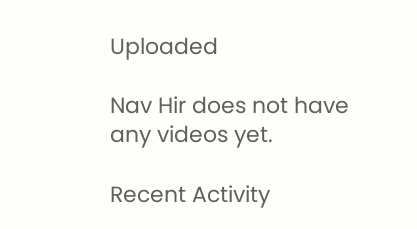Uploaded

Nav Hir does not have any videos yet.

Recent Activity